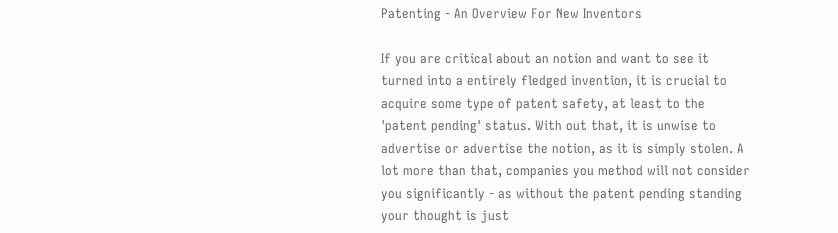Patenting - An Overview For New Inventors

If you are critical about an notion and want to see it turned into a entirely fledged invention, it is crucial to acquire some type of patent safety, at least to the 'patent pending' status. With out that, it is unwise to advertise or advertise the notion, as it is simply stolen. A lot more than that, companies you method will not consider you significantly - as without the patent pending standing your thought is just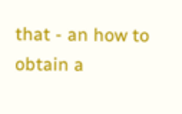that - an how to obtain a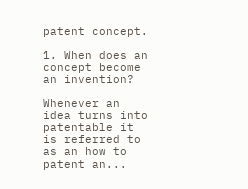patent concept.

1. When does an concept become an invention?

Whenever an idea turns into patentable it is referred to as an how to patent an...